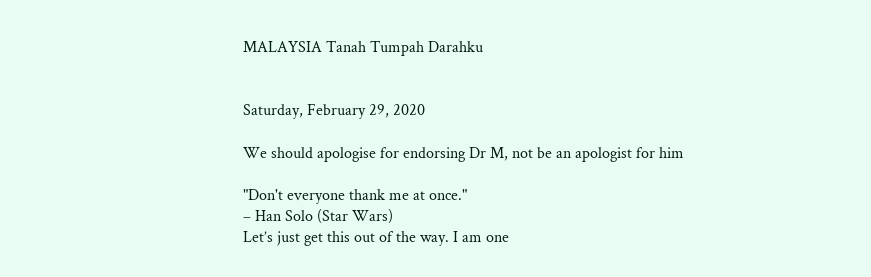MALAYSIA Tanah Tumpah Darahku


Saturday, February 29, 2020

We should apologise for endorsing Dr M, not be an apologist for him

"Don't everyone thank me at once."
– Han Solo (Star Wars)
Let’s just get this out of the way. I am one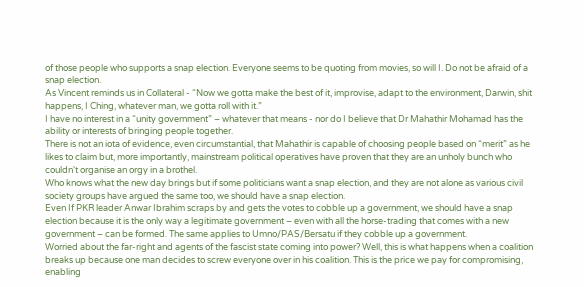of those people who supports a snap election. Everyone seems to be quoting from movies, so will I. Do not be afraid of a snap election.
As Vincent reminds us in Collateral - “Now we gotta make the best of it, improvise, adapt to the environment, Darwin, shit happens, I Ching, whatever man, we gotta roll with it.”
I have no interest in a “unity government” – whatever that means - nor do I believe that Dr Mahathir Mohamad has the ability or interests of bringing people together.
There is not an iota of evidence, even circumstantial, that Mahathir is capable of choosing people based on “merit” as he likes to claim but, more importantly, mainstream political operatives have proven that they are an unholy bunch who couldn't organise an orgy in a brothel.
Who knows what the new day brings but if some politicians want a snap election, and they are not alone as various civil society groups have argued the same too, we should have a snap election.
Even If PKR leader Anwar Ibrahim scraps by and gets the votes to cobble up a government, we should have a snap election because it is the only way a legitimate government – even with all the horse-trading that comes with a new government – can be formed. The same applies to Umno/PAS/Bersatu if they cobble up a government.
Worried about the far-right and agents of the fascist state coming into power? Well, this is what happens when a coalition breaks up because one man decides to screw everyone over in his coalition. This is the price we pay for compromising, enabling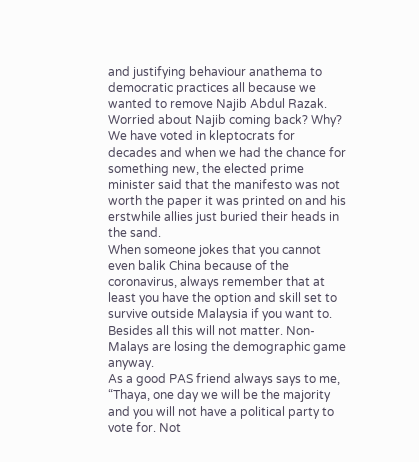and justifying behaviour anathema to democratic practices all because we wanted to remove Najib Abdul Razak.
Worried about Najib coming back? Why? We have voted in kleptocrats for decades and when we had the chance for something new, the elected prime minister said that the manifesto was not worth the paper it was printed on and his erstwhile allies just buried their heads in the sand.
When someone jokes that you cannot even balik China because of the coronavirus, always remember that at least you have the option and skill set to survive outside Malaysia if you want to. Besides all this will not matter. Non-Malays are losing the demographic game anyway.
As a good PAS friend always says to me, “Thaya, one day we will be the majority and you will not have a political party to vote for. Not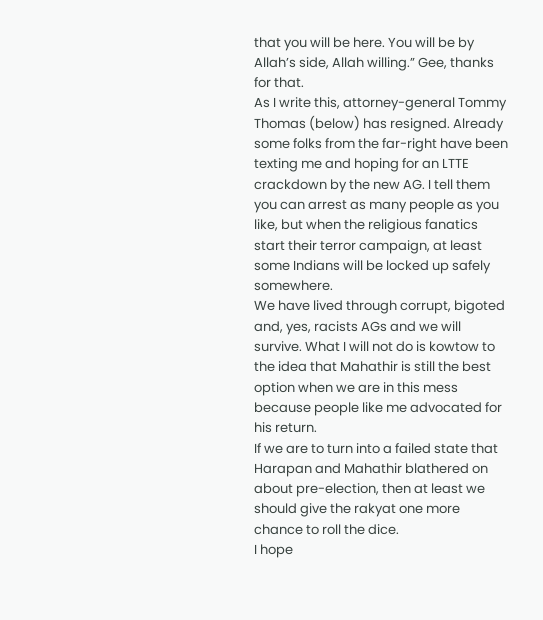that you will be here. You will be by Allah’s side, Allah willing.” Gee, thanks for that.
As I write this, attorney-general Tommy Thomas (below) has resigned. Already some folks from the far-right have been texting me and hoping for an LTTE crackdown by the new AG. I tell them you can arrest as many people as you like, but when the religious fanatics start their terror campaign, at least some Indians will be locked up safely somewhere.
We have lived through corrupt, bigoted and, yes, racists AGs and we will survive. What I will not do is kowtow to the idea that Mahathir is still the best option when we are in this mess because people like me advocated for his return.
If we are to turn into a failed state that Harapan and Mahathir blathered on about pre-election, then at least we should give the rakyat one more chance to roll the dice.
I hope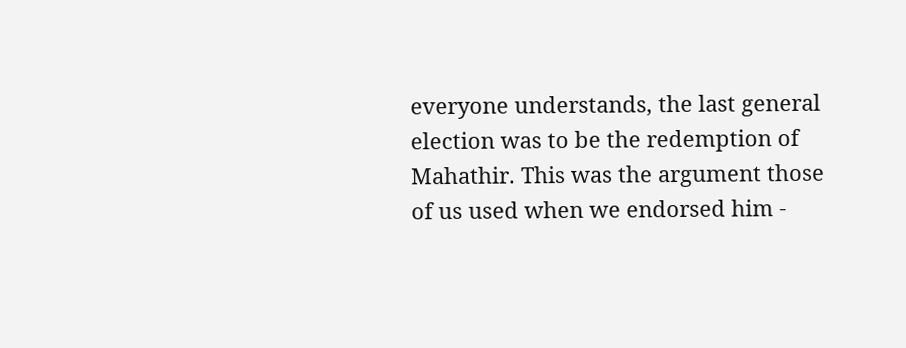everyone understands, the last general election was to be the redemption of Mahathir. This was the argument those of us used when we endorsed him -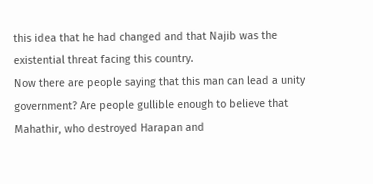this idea that he had changed and that Najib was the existential threat facing this country.
Now there are people saying that this man can lead a unity government? Are people gullible enough to believe that Mahathir, who destroyed Harapan and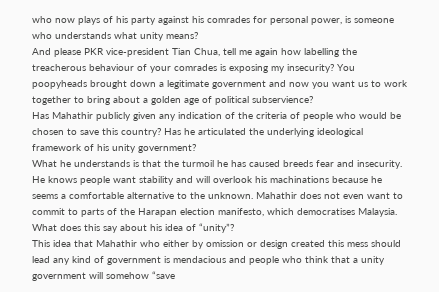who now plays of his party against his comrades for personal power, is someone who understands what unity means?
And please PKR vice-president Tian Chua, tell me again how labelling the treacherous behaviour of your comrades is exposing my insecurity? You poopyheads brought down a legitimate government and now you want us to work together to bring about a golden age of political subservience?
Has Mahathir publicly given any indication of the criteria of people who would be chosen to save this country? Has he articulated the underlying ideological framework of his unity government?
What he understands is that the turmoil he has caused breeds fear and insecurity. He knows people want stability and will overlook his machinations because he seems a comfortable alternative to the unknown. Mahathir does not even want to commit to parts of the Harapan election manifesto, which democratises Malaysia. What does this say about his idea of “unity”?
This idea that Mahathir who either by omission or design created this mess should lead any kind of government is mendacious and people who think that a unity government will somehow “save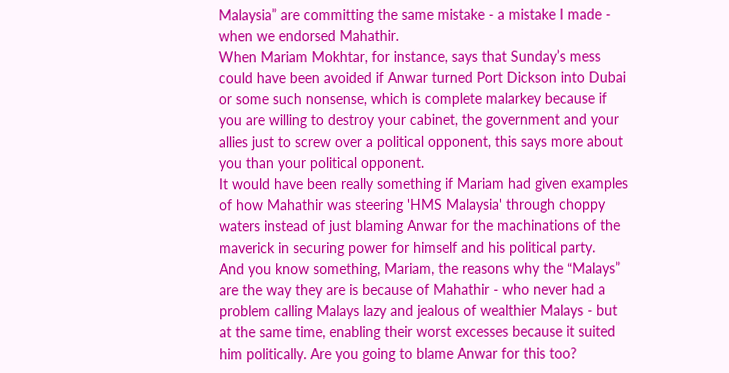Malaysia” are committing the same mistake - a mistake I made - when we endorsed Mahathir.
When Mariam Mokhtar, for instance, says that Sunday’s mess could have been avoided if Anwar turned Port Dickson into Dubai or some such nonsense, which is complete malarkey because if you are willing to destroy your cabinet, the government and your allies just to screw over a political opponent, this says more about you than your political opponent.
It would have been really something if Mariam had given examples of how Mahathir was steering 'HMS Malaysia' through choppy waters instead of just blaming Anwar for the machinations of the maverick in securing power for himself and his political party.
And you know something, Mariam, the reasons why the “Malays” are the way they are is because of Mahathir - who never had a problem calling Malays lazy and jealous of wealthier Malays - but at the same time, enabling their worst excesses because it suited him politically. Are you going to blame Anwar for this too?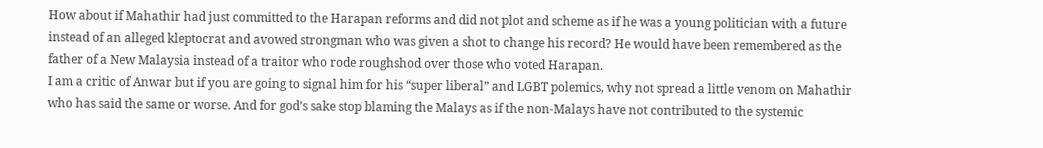How about if Mahathir had just committed to the Harapan reforms and did not plot and scheme as if he was a young politician with a future instead of an alleged kleptocrat and avowed strongman who was given a shot to change his record? He would have been remembered as the father of a New Malaysia instead of a traitor who rode roughshod over those who voted Harapan.
I am a critic of Anwar but if you are going to signal him for his “super liberal” and LGBT polemics, why not spread a little venom on Mahathir who has said the same or worse. And for god’s sake stop blaming the Malays as if the non-Malays have not contributed to the systemic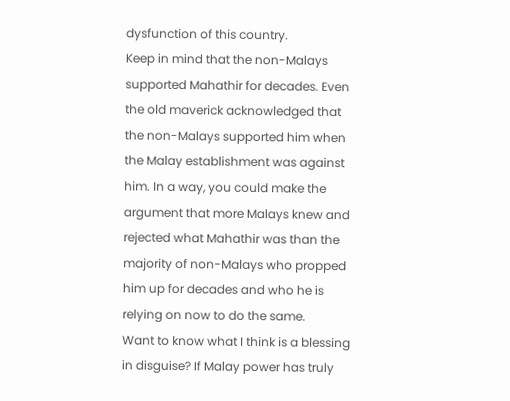dysfunction of this country.
Keep in mind that the non-Malays supported Mahathir for decades. Even the old maverick acknowledged that the non-Malays supported him when the Malay establishment was against him. In a way, you could make the argument that more Malays knew and rejected what Mahathir was than the majority of non-Malays who propped him up for decades and who he is relying on now to do the same.
Want to know what I think is a blessing in disguise? If Malay power has truly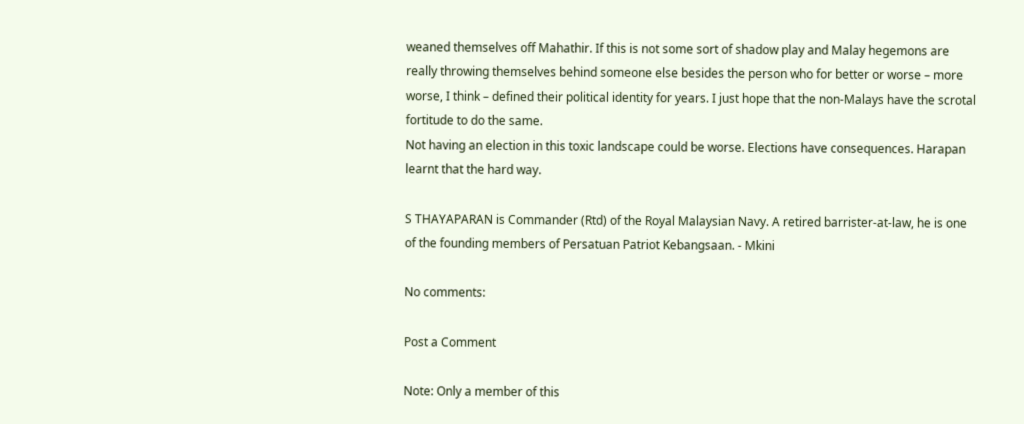weaned themselves off Mahathir. If this is not some sort of shadow play and Malay hegemons are really throwing themselves behind someone else besides the person who for better or worse – more worse, I think – defined their political identity for years. I just hope that the non-Malays have the scrotal fortitude to do the same.
Not having an election in this toxic landscape could be worse. Elections have consequences. Harapan learnt that the hard way.

S THAYAPARAN is Commander (Rtd) of the Royal Malaysian Navy. A retired barrister-at-law, he is one of the founding members of Persatuan Patriot Kebangsaan. - Mkini

No comments:

Post a Comment

Note: Only a member of this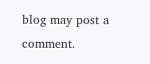blog may post a comment.